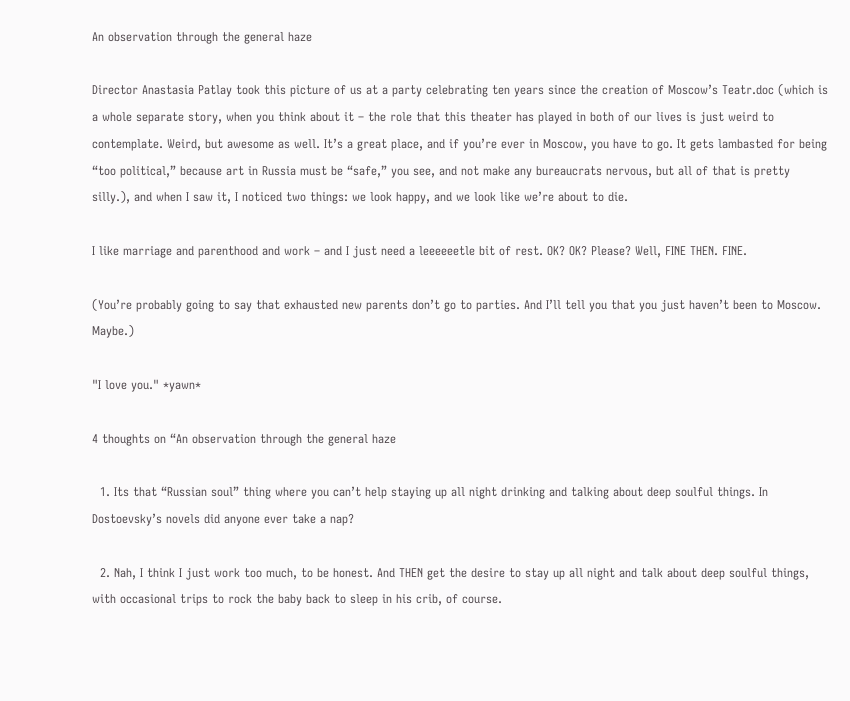An observation through the general haze

Director Anastasia Patlay took this picture of us at a party celebrating ten years since the creation of Moscow’s Teatr.doc (which is a whole separate story, when you think about it – the role that this theater has played in both of our lives is just weird to contemplate. Weird, but awesome as well. It’s a great place, and if you’re ever in Moscow, you have to go. It gets lambasted for being “too political,” because art in Russia must be “safe,” you see, and not make any bureaucrats nervous, but all of that is pretty silly.), and when I saw it, I noticed two things: we look happy, and we look like we’re about to die.

I like marriage and parenthood and work – and I just need a leeeeeetle bit of rest. OK? OK? Please? Well, FINE THEN. FINE.

(You’re probably going to say that exhausted new parents don’t go to parties. And I’ll tell you that you just haven’t been to Moscow. Maybe.)

"I love you." *yawn*

4 thoughts on “An observation through the general haze

  1. Its that “Russian soul” thing where you can’t help staying up all night drinking and talking about deep soulful things. In Dostoevsky’s novels did anyone ever take a nap?

  2. Nah, I think I just work too much, to be honest. And THEN get the desire to stay up all night and talk about deep soulful things, with occasional trips to rock the baby back to sleep in his crib, of course.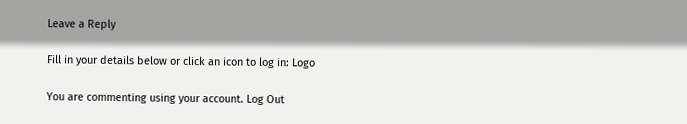Leave a Reply

Fill in your details below or click an icon to log in: Logo

You are commenting using your account. Log Out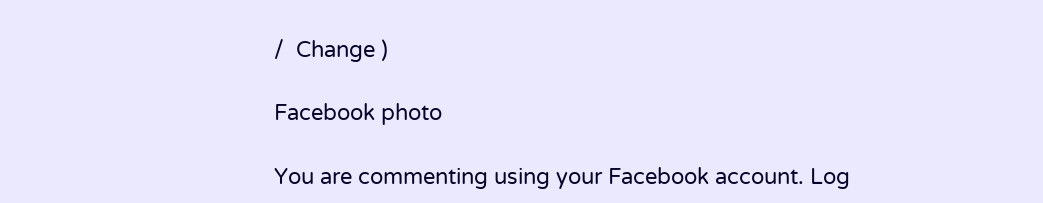/  Change )

Facebook photo

You are commenting using your Facebook account. Log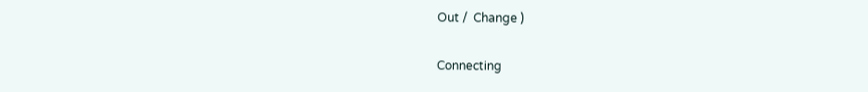Out /  Change )

Connecting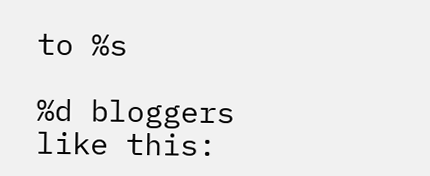to %s

%d bloggers like this: